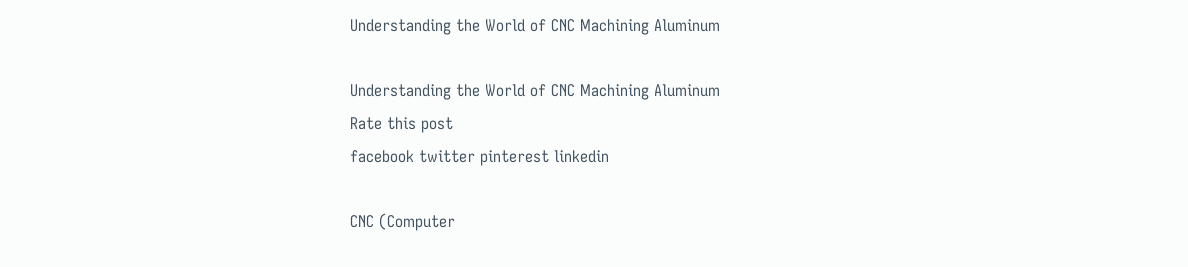Understanding the World of CNC Machining Aluminum

Understanding the World of CNC Machining Aluminum
Rate this post
facebook twitter pinterest linkedin

CNC (Computer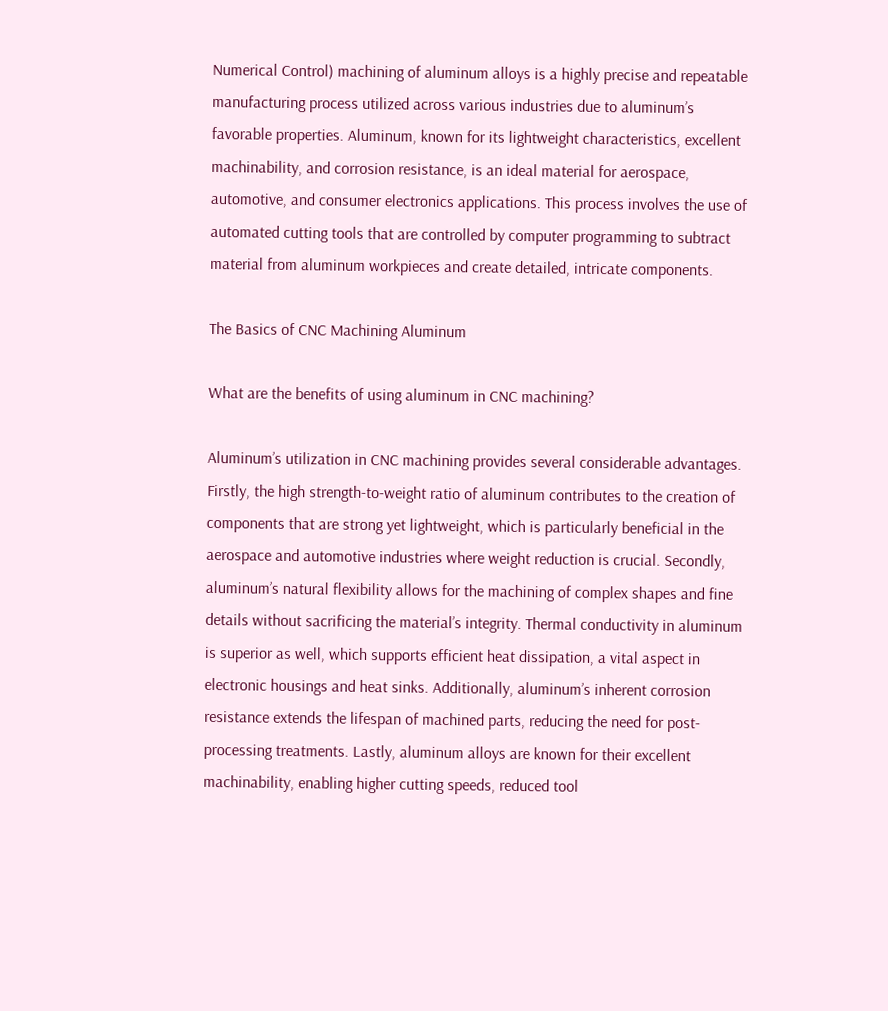Numerical Control) machining of aluminum alloys is a highly precise and repeatable manufacturing process utilized across various industries due to aluminum’s favorable properties. Aluminum, known for its lightweight characteristics, excellent machinability, and corrosion resistance, is an ideal material for aerospace, automotive, and consumer electronics applications. This process involves the use of automated cutting tools that are controlled by computer programming to subtract material from aluminum workpieces and create detailed, intricate components.

The Basics of CNC Machining Aluminum

What are the benefits of using aluminum in CNC machining?

Aluminum’s utilization in CNC machining provides several considerable advantages. Firstly, the high strength-to-weight ratio of aluminum contributes to the creation of components that are strong yet lightweight, which is particularly beneficial in the aerospace and automotive industries where weight reduction is crucial. Secondly, aluminum’s natural flexibility allows for the machining of complex shapes and fine details without sacrificing the material’s integrity. Thermal conductivity in aluminum is superior as well, which supports efficient heat dissipation, a vital aspect in electronic housings and heat sinks. Additionally, aluminum’s inherent corrosion resistance extends the lifespan of machined parts, reducing the need for post-processing treatments. Lastly, aluminum alloys are known for their excellent machinability, enabling higher cutting speeds, reduced tool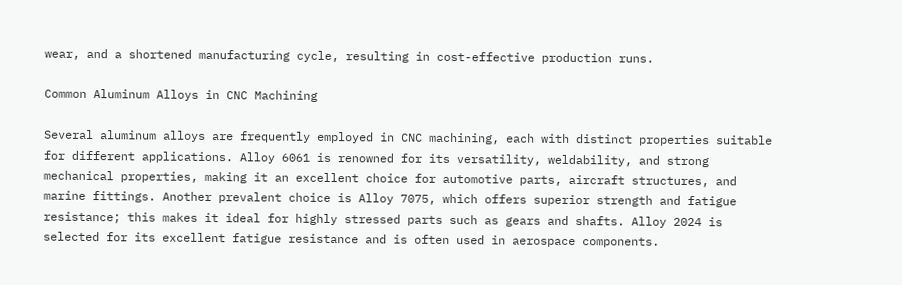wear, and a shortened manufacturing cycle, resulting in cost-effective production runs.

Common Aluminum Alloys in CNC Machining

Several aluminum alloys are frequently employed in CNC machining, each with distinct properties suitable for different applications. Alloy 6061 is renowned for its versatility, weldability, and strong mechanical properties, making it an excellent choice for automotive parts, aircraft structures, and marine fittings. Another prevalent choice is Alloy 7075, which offers superior strength and fatigue resistance; this makes it ideal for highly stressed parts such as gears and shafts. Alloy 2024 is selected for its excellent fatigue resistance and is often used in aerospace components.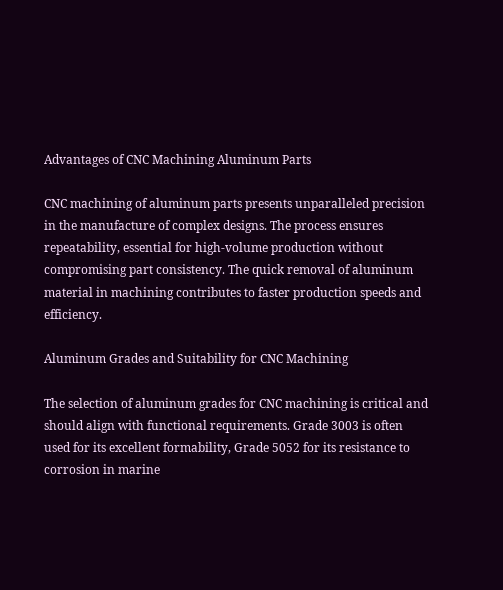Advantages of CNC Machining Aluminum Parts

CNC machining of aluminum parts presents unparalleled precision in the manufacture of complex designs. The process ensures repeatability, essential for high-volume production without compromising part consistency. The quick removal of aluminum material in machining contributes to faster production speeds and efficiency.

Aluminum Grades and Suitability for CNC Machining

The selection of aluminum grades for CNC machining is critical and should align with functional requirements. Grade 3003 is often used for its excellent formability, Grade 5052 for its resistance to corrosion in marine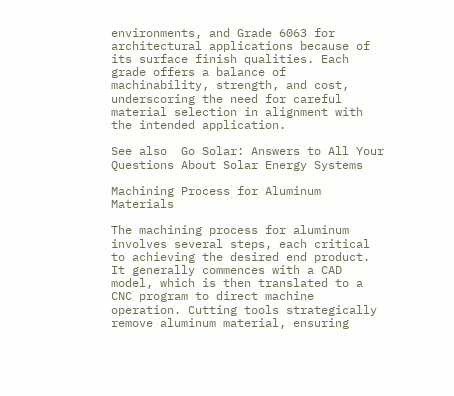environments, and Grade 6063 for architectural applications because of its surface finish qualities. Each grade offers a balance of machinability, strength, and cost, underscoring the need for careful material selection in alignment with the intended application.

See also  Go Solar: Answers to All Your Questions About Solar Energy Systems

Machining Process for Aluminum Materials

The machining process for aluminum involves several steps, each critical to achieving the desired end product. It generally commences with a CAD model, which is then translated to a CNC program to direct machine operation. Cutting tools strategically remove aluminum material, ensuring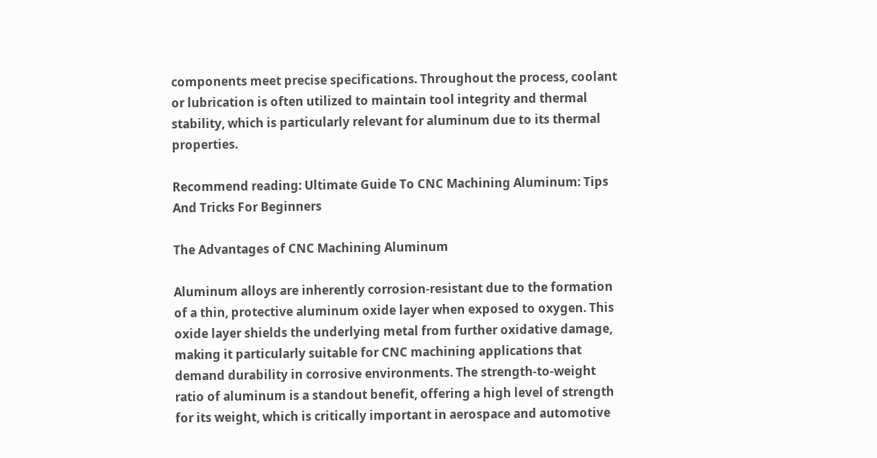components meet precise specifications. Throughout the process, coolant or lubrication is often utilized to maintain tool integrity and thermal stability, which is particularly relevant for aluminum due to its thermal properties.

Recommend reading: Ultimate Guide To CNC Machining Aluminum: Tips And Tricks For Beginners

The Advantages of CNC Machining Aluminum

Aluminum alloys are inherently corrosion-resistant due to the formation of a thin, protective aluminum oxide layer when exposed to oxygen. This oxide layer shields the underlying metal from further oxidative damage, making it particularly suitable for CNC machining applications that demand durability in corrosive environments. The strength-to-weight ratio of aluminum is a standout benefit, offering a high level of strength for its weight, which is critically important in aerospace and automotive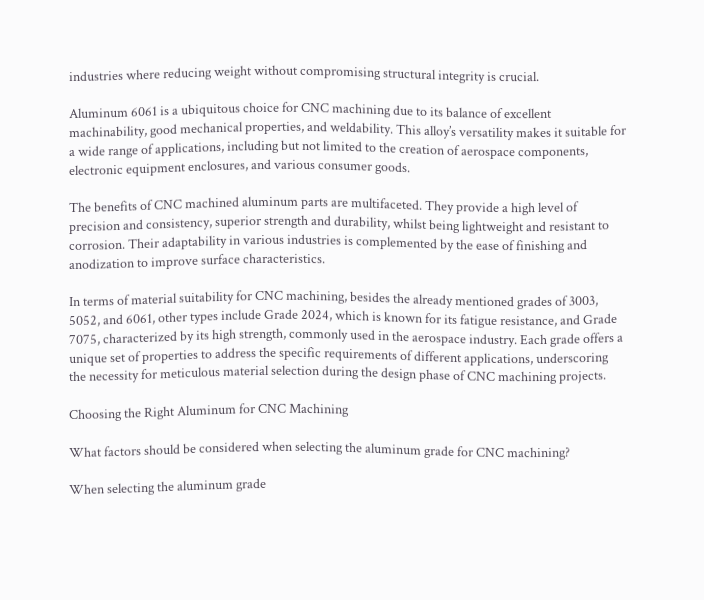industries where reducing weight without compromising structural integrity is crucial.

Aluminum 6061 is a ubiquitous choice for CNC machining due to its balance of excellent machinability, good mechanical properties, and weldability. This alloy’s versatility makes it suitable for a wide range of applications, including but not limited to the creation of aerospace components, electronic equipment enclosures, and various consumer goods.

The benefits of CNC machined aluminum parts are multifaceted. They provide a high level of precision and consistency, superior strength and durability, whilst being lightweight and resistant to corrosion. Their adaptability in various industries is complemented by the ease of finishing and anodization to improve surface characteristics.

In terms of material suitability for CNC machining, besides the already mentioned grades of 3003, 5052, and 6061, other types include Grade 2024, which is known for its fatigue resistance, and Grade 7075, characterized by its high strength, commonly used in the aerospace industry. Each grade offers a unique set of properties to address the specific requirements of different applications, underscoring the necessity for meticulous material selection during the design phase of CNC machining projects.

Choosing the Right Aluminum for CNC Machining

What factors should be considered when selecting the aluminum grade for CNC machining?

When selecting the aluminum grade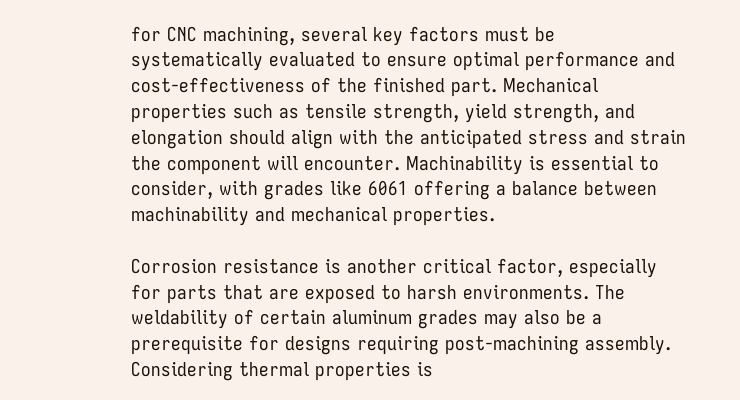for CNC machining, several key factors must be systematically evaluated to ensure optimal performance and cost-effectiveness of the finished part. Mechanical properties such as tensile strength, yield strength, and elongation should align with the anticipated stress and strain the component will encounter. Machinability is essential to consider, with grades like 6061 offering a balance between machinability and mechanical properties.

Corrosion resistance is another critical factor, especially for parts that are exposed to harsh environments. The weldability of certain aluminum grades may also be a prerequisite for designs requiring post-machining assembly. Considering thermal properties is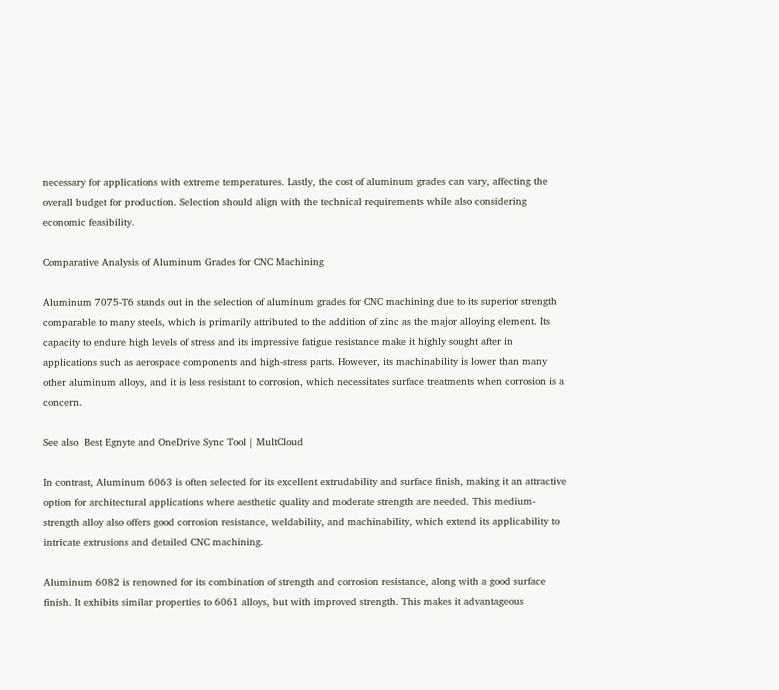necessary for applications with extreme temperatures. Lastly, the cost of aluminum grades can vary, affecting the overall budget for production. Selection should align with the technical requirements while also considering economic feasibility.

Comparative Analysis of Aluminum Grades for CNC Machining

Aluminum 7075-T6 stands out in the selection of aluminum grades for CNC machining due to its superior strength comparable to many steels, which is primarily attributed to the addition of zinc as the major alloying element. Its capacity to endure high levels of stress and its impressive fatigue resistance make it highly sought after in applications such as aerospace components and high-stress parts. However, its machinability is lower than many other aluminum alloys, and it is less resistant to corrosion, which necessitates surface treatments when corrosion is a concern.

See also  Best Egnyte and OneDrive Sync Tool | MultCloud

In contrast, Aluminum 6063 is often selected for its excellent extrudability and surface finish, making it an attractive option for architectural applications where aesthetic quality and moderate strength are needed. This medium-strength alloy also offers good corrosion resistance, weldability, and machinability, which extend its applicability to intricate extrusions and detailed CNC machining.

Aluminum 6082 is renowned for its combination of strength and corrosion resistance, along with a good surface finish. It exhibits similar properties to 6061 alloys, but with improved strength. This makes it advantageous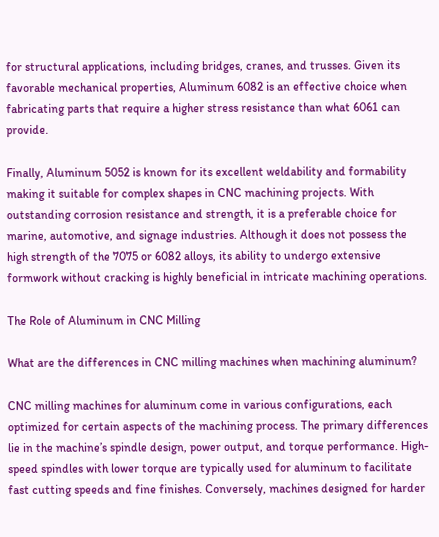for structural applications, including bridges, cranes, and trusses. Given its favorable mechanical properties, Aluminum 6082 is an effective choice when fabricating parts that require a higher stress resistance than what 6061 can provide.

Finally, Aluminum 5052 is known for its excellent weldability and formability making it suitable for complex shapes in CNC machining projects. With outstanding corrosion resistance and strength, it is a preferable choice for marine, automotive, and signage industries. Although it does not possess the high strength of the 7075 or 6082 alloys, its ability to undergo extensive formwork without cracking is highly beneficial in intricate machining operations.

The Role of Aluminum in CNC Milling

What are the differences in CNC milling machines when machining aluminum?

CNC milling machines for aluminum come in various configurations, each optimized for certain aspects of the machining process. The primary differences lie in the machine’s spindle design, power output, and torque performance. High-speed spindles with lower torque are typically used for aluminum to facilitate fast cutting speeds and fine finishes. Conversely, machines designed for harder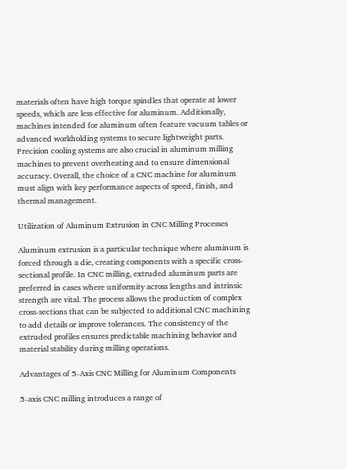materials often have high torque spindles that operate at lower speeds, which are less effective for aluminum. Additionally, machines intended for aluminum often feature vacuum tables or advanced workholding systems to secure lightweight parts. Precision cooling systems are also crucial in aluminum milling machines to prevent overheating and to ensure dimensional accuracy. Overall, the choice of a CNC machine for aluminum must align with key performance aspects of speed, finish, and thermal management.

Utilization of Aluminum Extrusion in CNC Milling Processes

Aluminum extrusion is a particular technique where aluminum is forced through a die, creating components with a specific cross-sectional profile. In CNC milling, extruded aluminum parts are preferred in cases where uniformity across lengths and intrinsic strength are vital. The process allows the production of complex cross-sections that can be subjected to additional CNC machining to add details or improve tolerances. The consistency of the extruded profiles ensures predictable machining behavior and material stability during milling operations.

Advantages of 5-Axis CNC Milling for Aluminum Components

5-axis CNC milling introduces a range of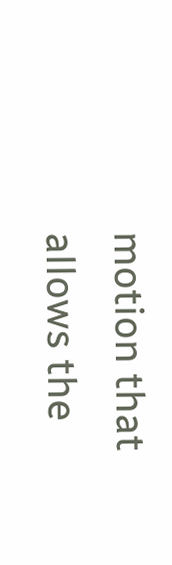motion that allows the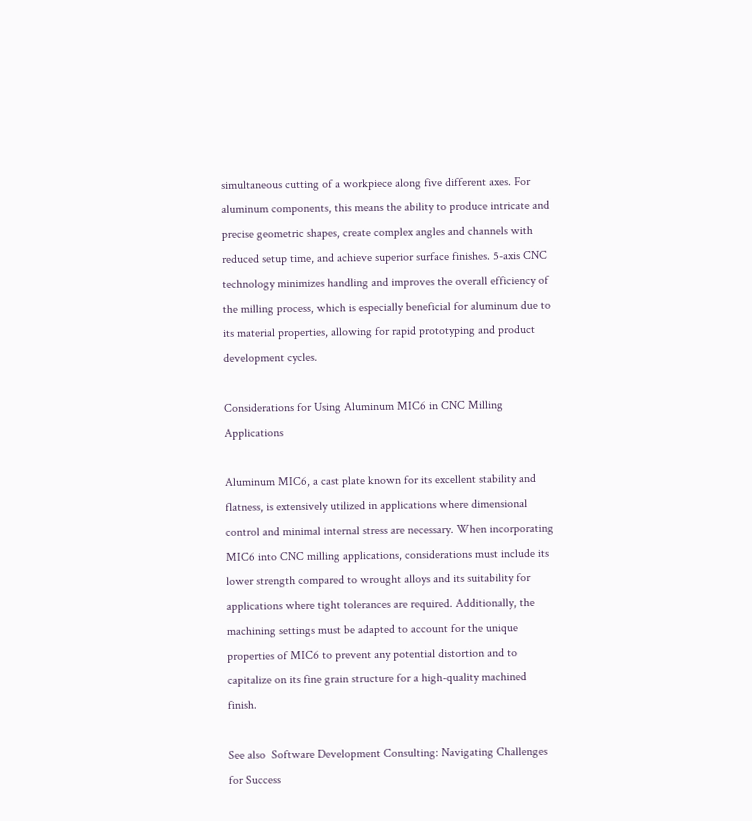simultaneous cutting of a workpiece along five different axes. For aluminum components, this means the ability to produce intricate and precise geometric shapes, create complex angles and channels with reduced setup time, and achieve superior surface finishes. 5-axis CNC technology minimizes handling and improves the overall efficiency of the milling process, which is especially beneficial for aluminum due to its material properties, allowing for rapid prototyping and product development cycles.

Considerations for Using Aluminum MIC6 in CNC Milling Applications

Aluminum MIC6, a cast plate known for its excellent stability and flatness, is extensively utilized in applications where dimensional control and minimal internal stress are necessary. When incorporating MIC6 into CNC milling applications, considerations must include its lower strength compared to wrought alloys and its suitability for applications where tight tolerances are required. Additionally, the machining settings must be adapted to account for the unique properties of MIC6 to prevent any potential distortion and to capitalize on its fine grain structure for a high-quality machined finish.

See also  Software Development Consulting: Navigating Challenges for Success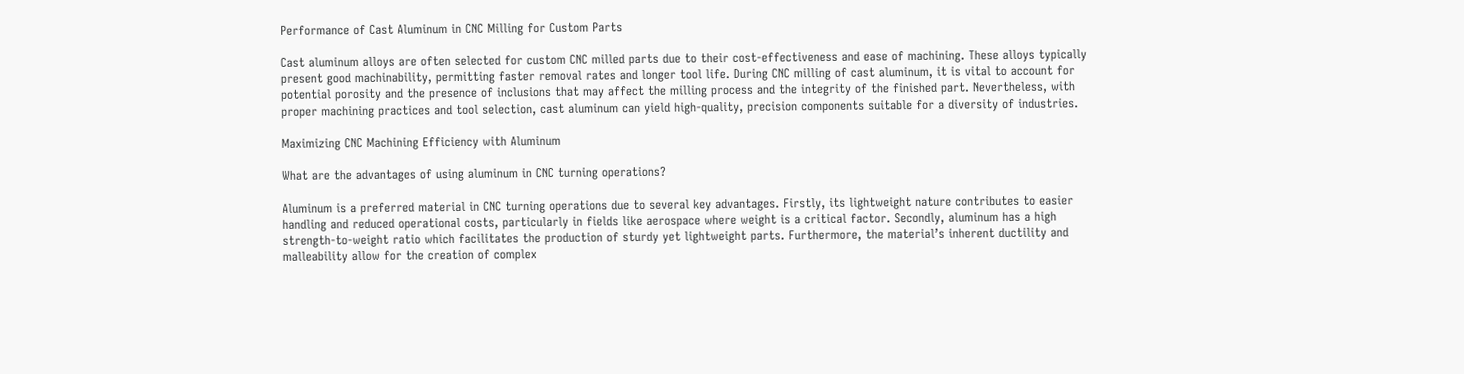Performance of Cast Aluminum in CNC Milling for Custom Parts

Cast aluminum alloys are often selected for custom CNC milled parts due to their cost-effectiveness and ease of machining. These alloys typically present good machinability, permitting faster removal rates and longer tool life. During CNC milling of cast aluminum, it is vital to account for potential porosity and the presence of inclusions that may affect the milling process and the integrity of the finished part. Nevertheless, with proper machining practices and tool selection, cast aluminum can yield high-quality, precision components suitable for a diversity of industries.

Maximizing CNC Machining Efficiency with Aluminum

What are the advantages of using aluminum in CNC turning operations?

Aluminum is a preferred material in CNC turning operations due to several key advantages. Firstly, its lightweight nature contributes to easier handling and reduced operational costs, particularly in fields like aerospace where weight is a critical factor. Secondly, aluminum has a high strength-to-weight ratio which facilitates the production of sturdy yet lightweight parts. Furthermore, the material’s inherent ductility and malleability allow for the creation of complex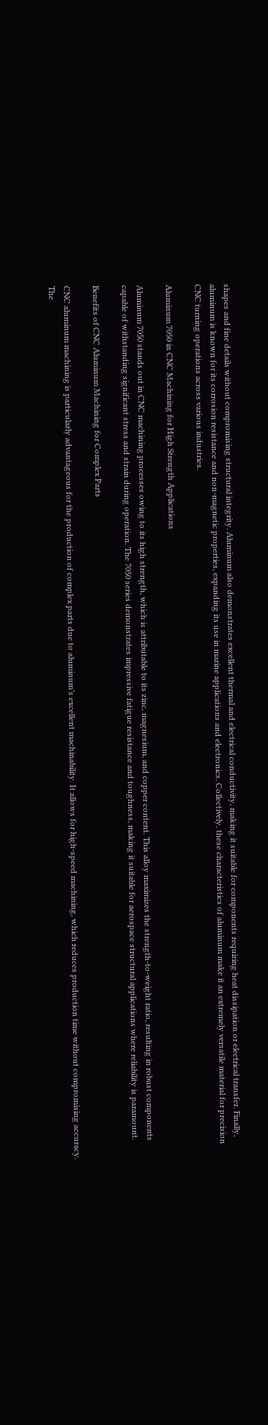shapes and fine details without compromising structural integrity. Aluminum also demonstrates excellent thermal and electrical conductivity, making it suitable for components requiring heat dissipation or electrical transfer. Finally, aluminum is known for its corrosion resistance and non-magnetic properties, expanding its use in marine applications and electronics. Collectively, these characteristics of aluminum make it an extremely versatile material for precision CNC turning operations across various industries.

Aluminum 7050 in CNC Machining for High Strength Applications

Aluminum 7050 stands out in CNC machining processes owing to its high strength, which is attributable to its zinc, magnesium, and copper content. This alloy maximizes the strength-to-weight ratio, resulting in robust components capable of withstanding significant stress and strain during operation. The 7050 series demonstrates impressive fatigue resistance and toughness, making it suitable for aerospace structural applications where reliability is paramount.

Benefits of CNC Aluminum Machining for Complex Parts

CNC aluminum machining is particularly advantageous for the production of complex parts due to aluminum’s excellent machinability. It allows for high-speed machining, which reduces production time without compromising accuracy. The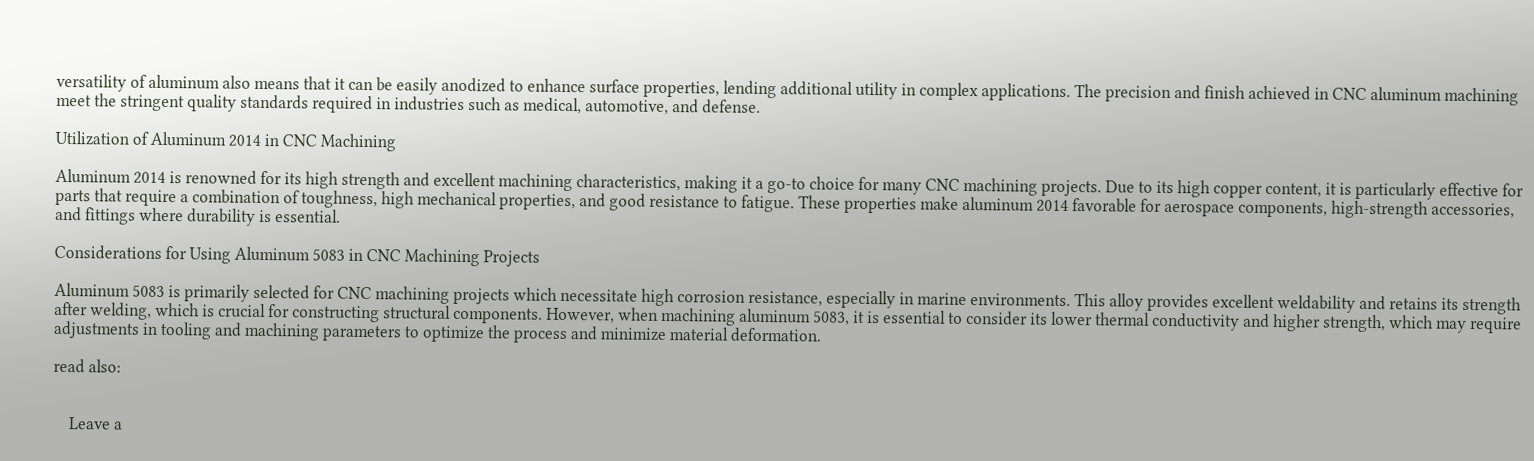versatility of aluminum also means that it can be easily anodized to enhance surface properties, lending additional utility in complex applications. The precision and finish achieved in CNC aluminum machining meet the stringent quality standards required in industries such as medical, automotive, and defense.

Utilization of Aluminum 2014 in CNC Machining

Aluminum 2014 is renowned for its high strength and excellent machining characteristics, making it a go-to choice for many CNC machining projects. Due to its high copper content, it is particularly effective for parts that require a combination of toughness, high mechanical properties, and good resistance to fatigue. These properties make aluminum 2014 favorable for aerospace components, high-strength accessories, and fittings where durability is essential.

Considerations for Using Aluminum 5083 in CNC Machining Projects

Aluminum 5083 is primarily selected for CNC machining projects which necessitate high corrosion resistance, especially in marine environments. This alloy provides excellent weldability and retains its strength after welding, which is crucial for constructing structural components. However, when machining aluminum 5083, it is essential to consider its lower thermal conductivity and higher strength, which may require adjustments in tooling and machining parameters to optimize the process and minimize material deformation.

read also:


    Leave a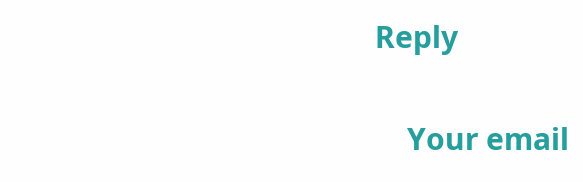Reply

    Your email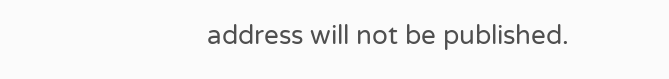address will not be published.